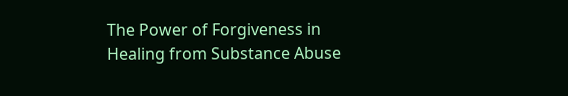The Power of Forgiveness in Healing from Substance Abuse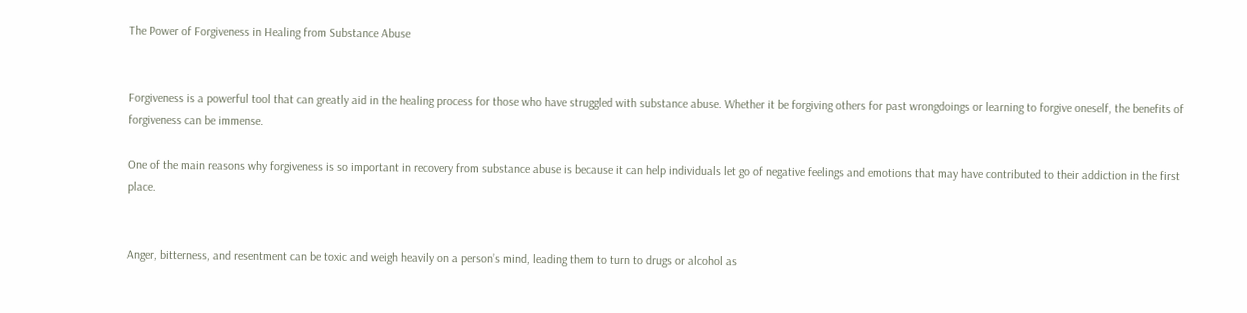The Power of Forgiveness in Healing from Substance Abuse


Forgiveness is a powerful tool that can greatly aid in the healing process for those who have struggled with substance abuse. Whether it be forgiving others for past wrongdoings or learning to forgive oneself, the benefits of forgiveness can be immense.

One of the main reasons why forgiveness is so important in recovery from substance abuse is because it can help individuals let go of negative feelings and emotions that may have contributed to their addiction in the first place.


Anger, bitterness, and resentment can be toxic and weigh heavily on a person’s mind, leading them to turn to drugs or alcohol as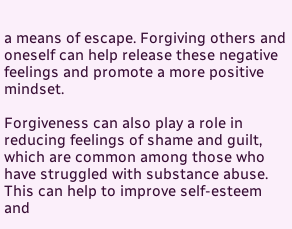a means of escape. Forgiving others and oneself can help release these negative feelings and promote a more positive mindset.

Forgiveness can also play a role in reducing feelings of shame and guilt, which are common among those who have struggled with substance abuse. This can help to improve self-esteem and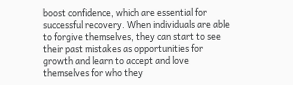boost confidence, which are essential for successful recovery. When individuals are able to forgive themselves, they can start to see their past mistakes as opportunities for growth and learn to accept and love themselves for who they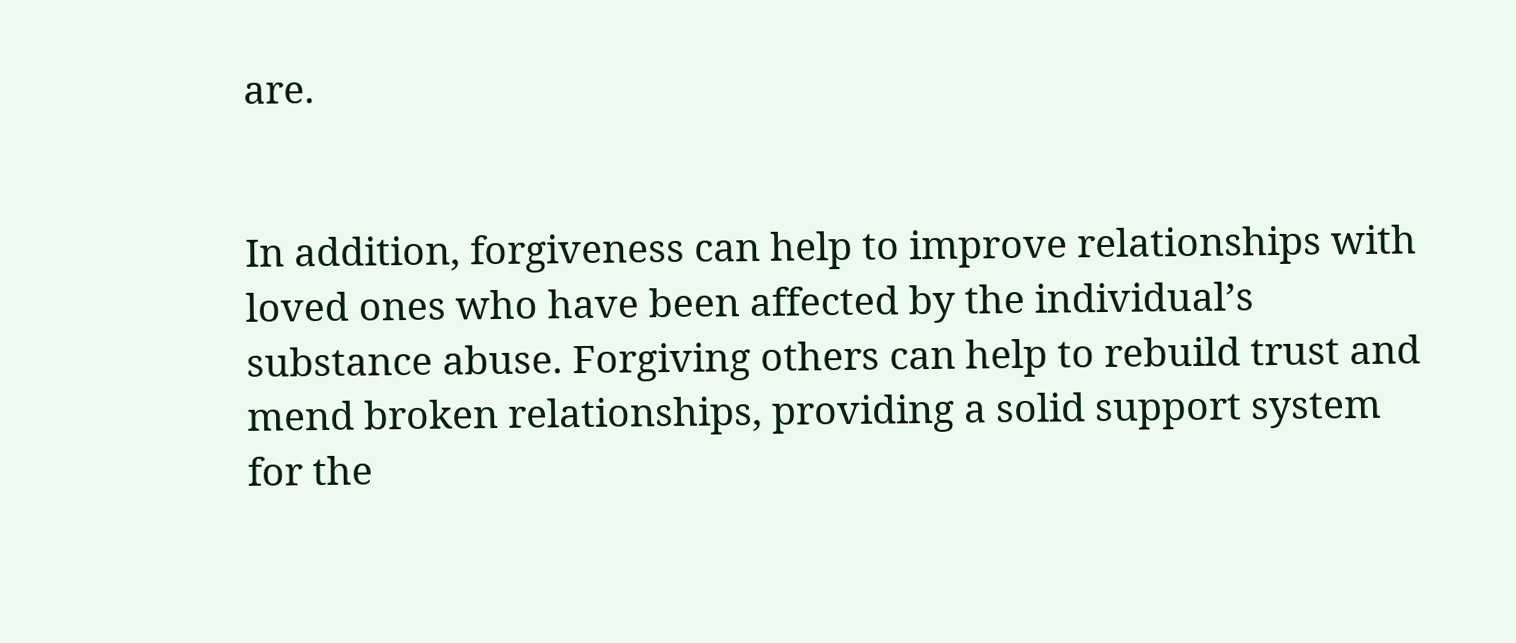are.


In addition, forgiveness can help to improve relationships with loved ones who have been affected by the individual’s substance abuse. Forgiving others can help to rebuild trust and mend broken relationships, providing a solid support system for the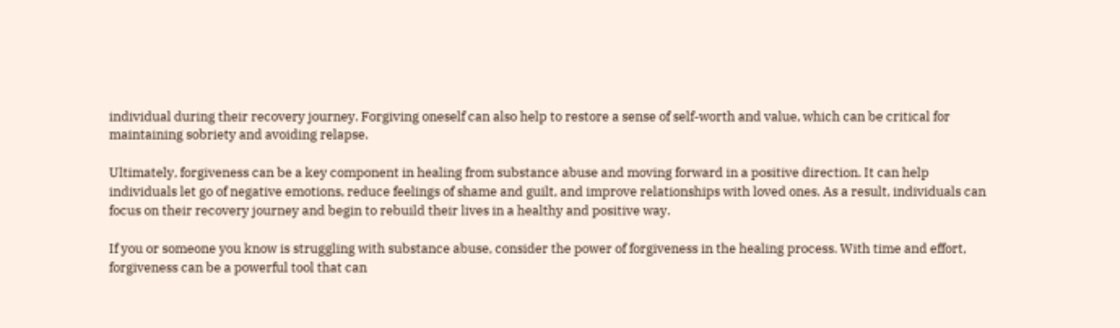individual during their recovery journey. Forgiving oneself can also help to restore a sense of self-worth and value, which can be critical for maintaining sobriety and avoiding relapse.

Ultimately, forgiveness can be a key component in healing from substance abuse and moving forward in a positive direction. It can help individuals let go of negative emotions, reduce feelings of shame and guilt, and improve relationships with loved ones. As a result, individuals can focus on their recovery journey and begin to rebuild their lives in a healthy and positive way.

If you or someone you know is struggling with substance abuse, consider the power of forgiveness in the healing process. With time and effort, forgiveness can be a powerful tool that can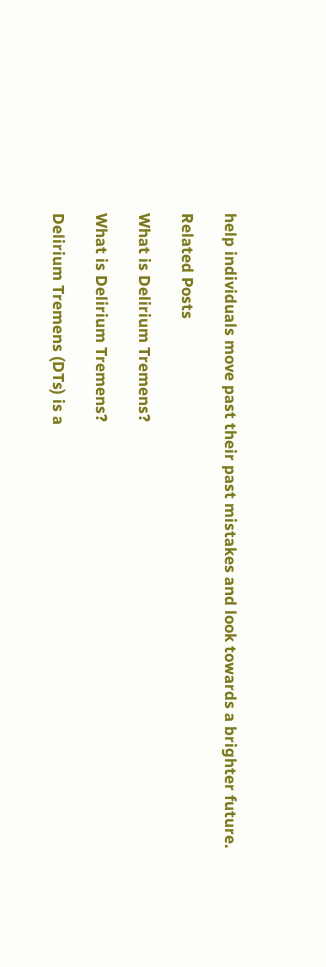help individuals move past their past mistakes and look towards a brighter future.

Related Posts

What is Delirium Tremens?

What is Delirium Tremens?

Delirium Tremens (DTs) is a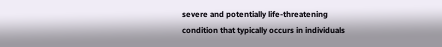severe and potentially life-threatening condition that typically occurs in individuals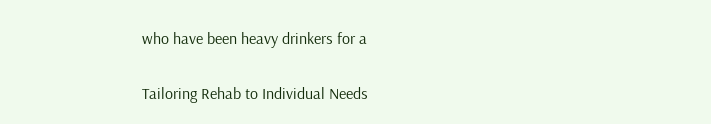who have been heavy drinkers for a

Tailoring Rehab to Individual Needs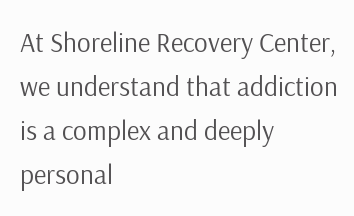At Shoreline Recovery Center, we understand that addiction is a complex and deeply personal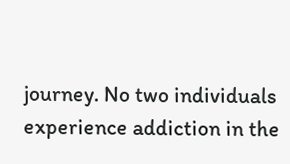journey. No two individuals experience addiction in the